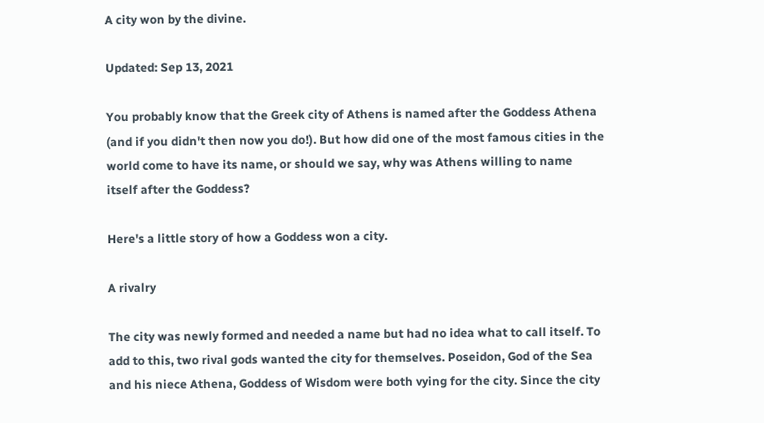A city won by the divine.

Updated: Sep 13, 2021

You probably know that the Greek city of Athens is named after the Goddess Athena (and if you didn't then now you do!). But how did one of the most famous cities in the world come to have its name, or should we say, why was Athens willing to name itself after the Goddess?

Here's a little story of how a Goddess won a city.

A rivalry

The city was newly formed and needed a name but had no idea what to call itself. To add to this, two rival gods wanted the city for themselves. Poseidon, God of the Sea and his niece Athena, Goddess of Wisdom were both vying for the city. Since the city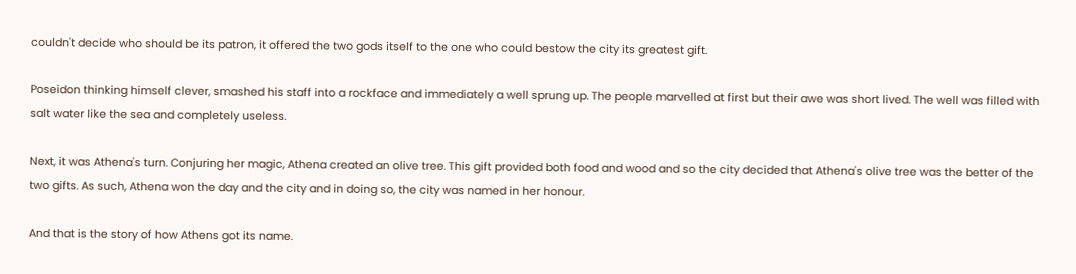couldn't decide who should be its patron, it offered the two gods itself to the one who could bestow the city its greatest gift.

Poseidon thinking himself clever, smashed his staff into a rockface and immediately a well sprung up. The people marvelled at first but their awe was short lived. The well was filled with salt water like the sea and completely useless.

Next, it was Athena's turn. Conjuring her magic, Athena created an olive tree. This gift provided both food and wood and so the city decided that Athena's olive tree was the better of the two gifts. As such, Athena won the day and the city and in doing so, the city was named in her honour.

And that is the story of how Athens got its name.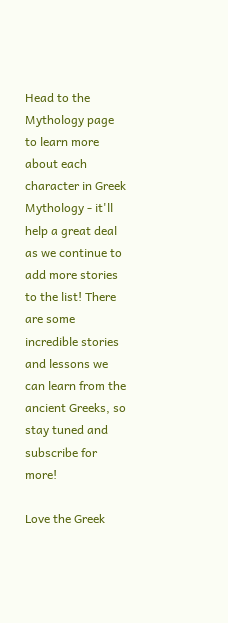Head to the Mythology page to learn more about each character in Greek Mythology - it'll help a great deal as we continue to add more stories to the list! There are some incredible stories and lessons we can learn from the ancient Greeks, so stay tuned and subscribe for more!

Love the Greek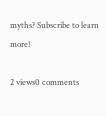myths? Subscribe to learn more!

2 views0 comments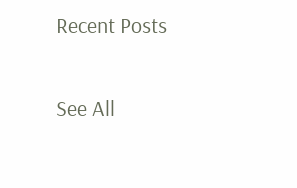Recent Posts

See All